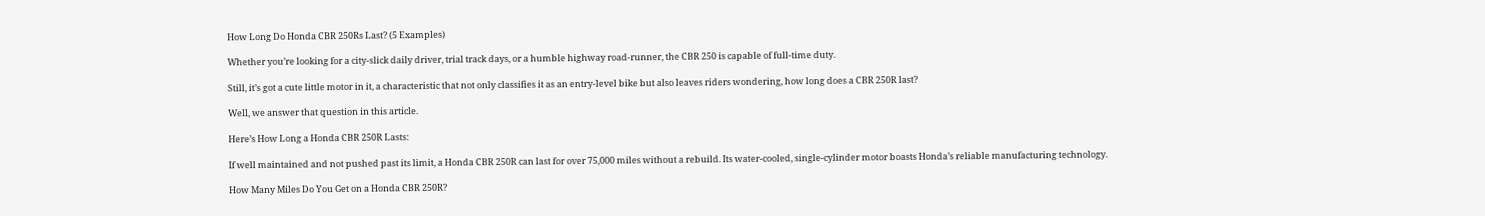How Long Do Honda CBR 250Rs Last? (5 Examples)

Whether you’re looking for a city-slick daily driver, trial track days, or a humble highway road-runner, the CBR 250 is capable of full-time duty.

Still, it’s got a cute little motor in it, a characteristic that not only classifies it as an entry-level bike but also leaves riders wondering, how long does a CBR 250R last?

Well, we answer that question in this article.

Here’s How Long a Honda CBR 250R Lasts:

If well maintained and not pushed past its limit, a Honda CBR 250R can last for over 75,000 miles without a rebuild. Its water-cooled, single-cylinder motor boasts Honda’s reliable manufacturing technology.

How Many Miles Do You Get on a Honda CBR 250R?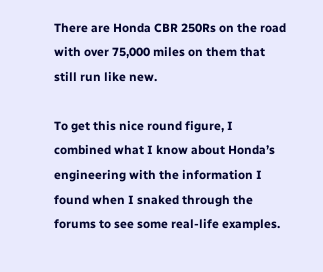There are Honda CBR 250Rs on the road with over 75,000 miles on them that still run like new.

To get this nice round figure, I combined what I know about Honda’s engineering with the information I found when I snaked through the forums to see some real-life examples.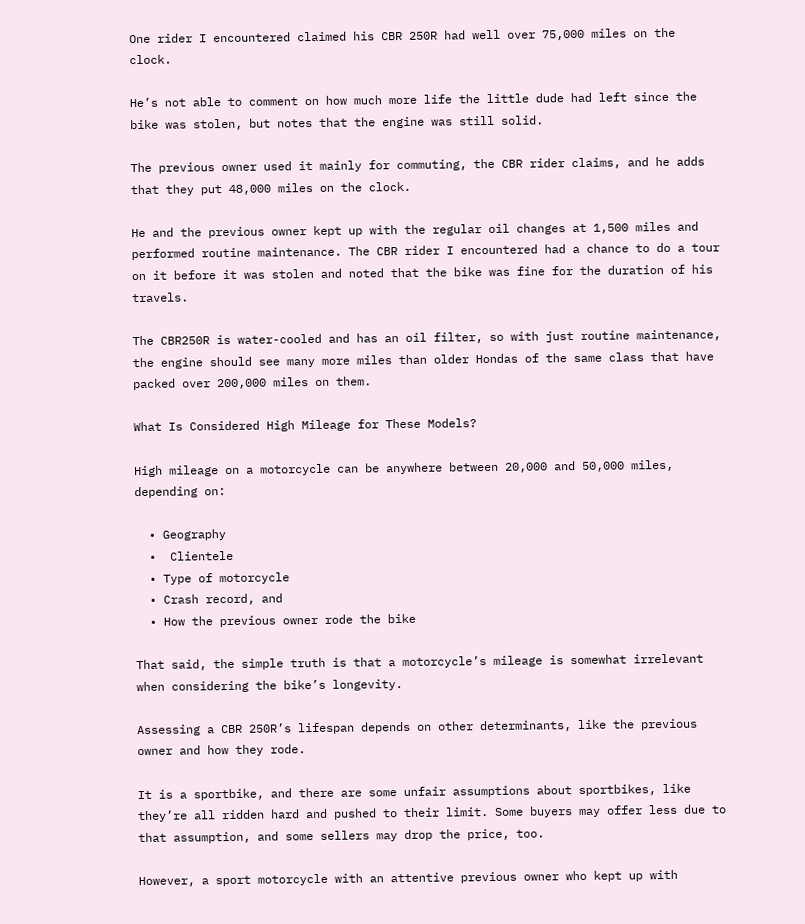One rider I encountered claimed his CBR 250R had well over 75,000 miles on the clock.

He’s not able to comment on how much more life the little dude had left since the bike was stolen, but notes that the engine was still solid.

The previous owner used it mainly for commuting, the CBR rider claims, and he adds that they put 48,000 miles on the clock.

He and the previous owner kept up with the regular oil changes at 1,500 miles and performed routine maintenance. The CBR rider I encountered had a chance to do a tour on it before it was stolen and noted that the bike was fine for the duration of his travels.

The CBR250R is water-cooled and has an oil filter, so with just routine maintenance, the engine should see many more miles than older Hondas of the same class that have packed over 200,000 miles on them.

What Is Considered High Mileage for These Models?

High mileage on a motorcycle can be anywhere between 20,000 and 50,000 miles, depending on:

  • Geography
  •  Clientele
  • Type of motorcycle
  • Crash record, and
  • How the previous owner rode the bike

That said, the simple truth is that a motorcycle’s mileage is somewhat irrelevant when considering the bike’s longevity.

Assessing a CBR 250R’s lifespan depends on other determinants, like the previous owner and how they rode.

It is a sportbike, and there are some unfair assumptions about sportbikes, like they’re all ridden hard and pushed to their limit. Some buyers may offer less due to that assumption, and some sellers may drop the price, too.

However, a sport motorcycle with an attentive previous owner who kept up with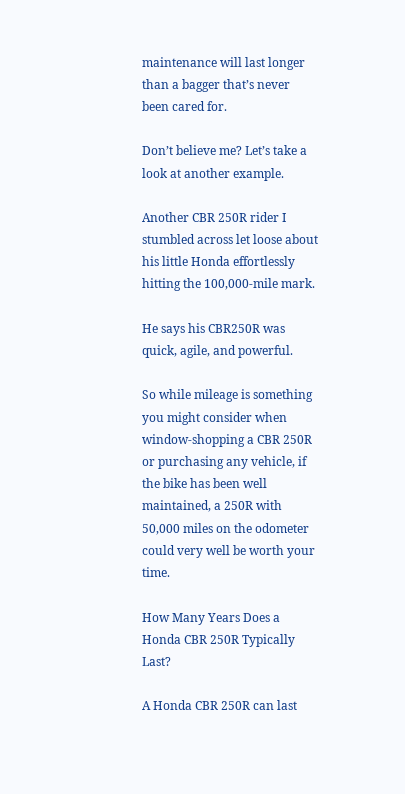maintenance will last longer than a bagger that’s never been cared for.

Don’t believe me? Let’s take a look at another example.

Another CBR 250R rider I stumbled across let loose about his little Honda effortlessly hitting the 100,000-mile mark.

He says his CBR250R was quick, agile, and powerful.

So while mileage is something you might consider when window-shopping a CBR 250R or purchasing any vehicle, if the bike has been well maintained, a 250R with 50,000 miles on the odometer could very well be worth your time.

How Many Years Does a Honda CBR 250R Typically Last?

A Honda CBR 250R can last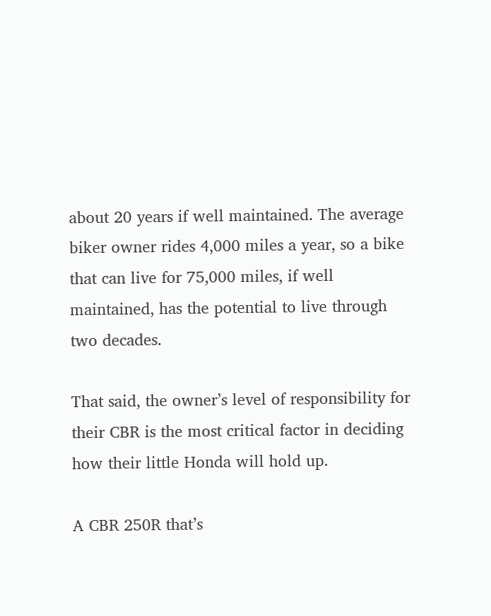about 20 years if well maintained. The average biker owner rides 4,000 miles a year, so a bike that can live for 75,000 miles, if well maintained, has the potential to live through two decades.

That said, the owner’s level of responsibility for their CBR is the most critical factor in deciding how their little Honda will hold up.

A CBR 250R that’s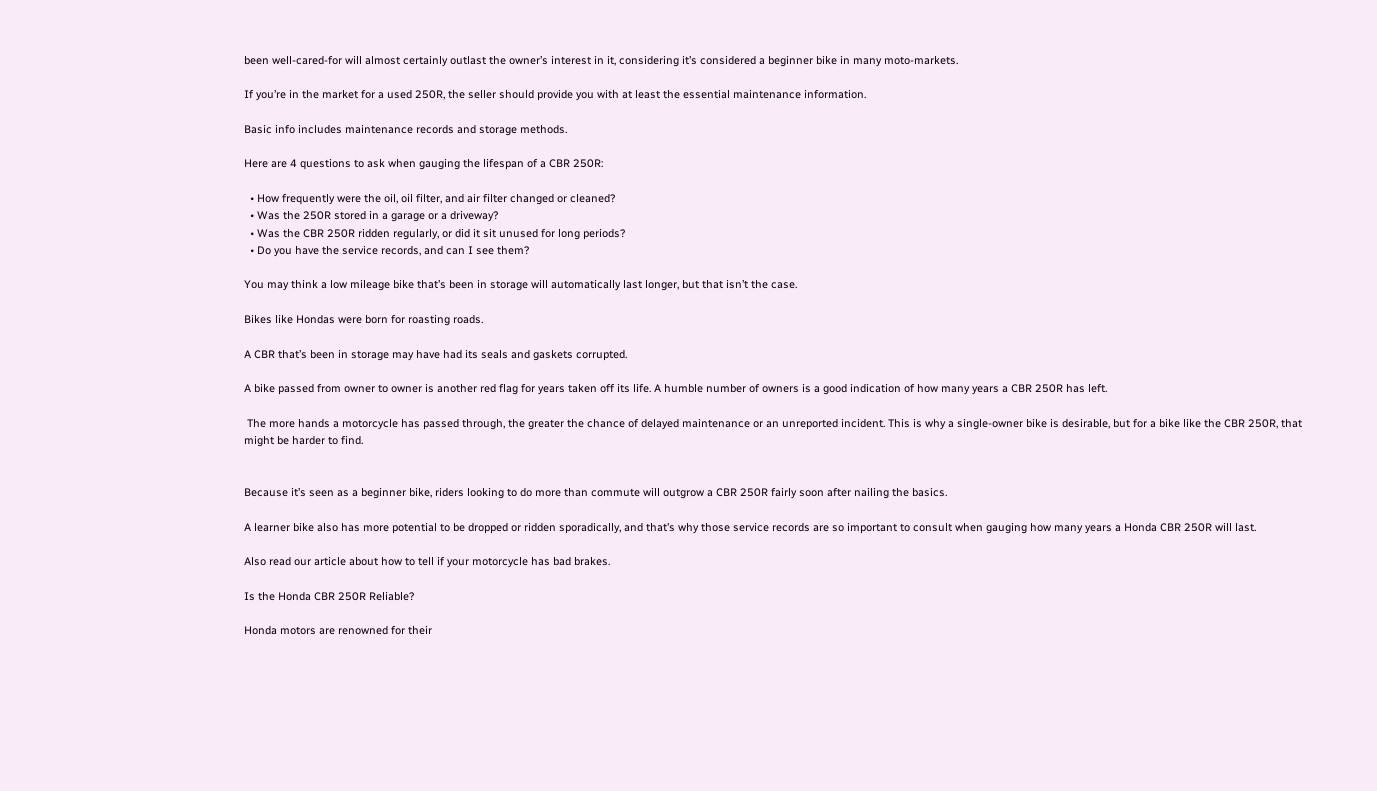been well-cared-for will almost certainly outlast the owner’s interest in it, considering it’s considered a beginner bike in many moto-markets.

If you’re in the market for a used 250R, the seller should provide you with at least the essential maintenance information.

Basic info includes maintenance records and storage methods.

Here are 4 questions to ask when gauging the lifespan of a CBR 250R:

  • How frequently were the oil, oil filter, and air filter changed or cleaned?
  • Was the 250R stored in a garage or a driveway?
  • Was the CBR 250R ridden regularly, or did it sit unused for long periods?
  • Do you have the service records, and can I see them?

You may think a low mileage bike that’s been in storage will automatically last longer, but that isn’t the case.

Bikes like Hondas were born for roasting roads.

A CBR that’s been in storage may have had its seals and gaskets corrupted.

A bike passed from owner to owner is another red flag for years taken off its life. A humble number of owners is a good indication of how many years a CBR 250R has left.

 The more hands a motorcycle has passed through, the greater the chance of delayed maintenance or an unreported incident. This is why a single-owner bike is desirable, but for a bike like the CBR 250R, that might be harder to find.


Because it’s seen as a beginner bike, riders looking to do more than commute will outgrow a CBR 250R fairly soon after nailing the basics.

A learner bike also has more potential to be dropped or ridden sporadically, and that’s why those service records are so important to consult when gauging how many years a Honda CBR 250R will last.

Also read our article about how to tell if your motorcycle has bad brakes.

Is the Honda CBR 250R Reliable?

Honda motors are renowned for their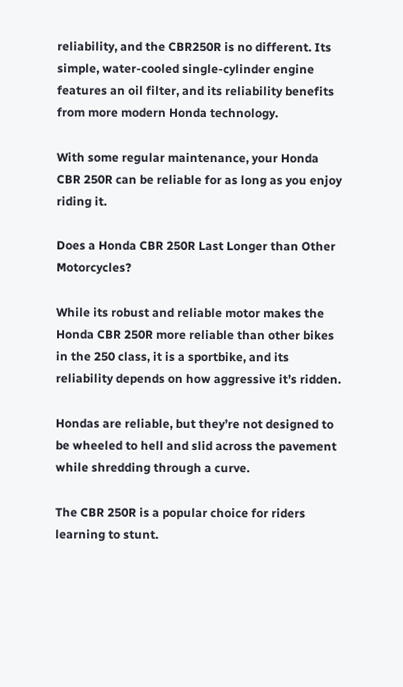reliability, and the CBR250R is no different. Its simple, water-cooled single-cylinder engine features an oil filter, and its reliability benefits from more modern Honda technology.

With some regular maintenance, your Honda CBR 250R can be reliable for as long as you enjoy riding it.

Does a Honda CBR 250R Last Longer than Other Motorcycles?

While its robust and reliable motor makes the Honda CBR 250R more reliable than other bikes in the 250 class, it is a sportbike, and its reliability depends on how aggressive it’s ridden.

Hondas are reliable, but they’re not designed to be wheeled to hell and slid across the pavement while shredding through a curve.

The CBR 250R is a popular choice for riders learning to stunt.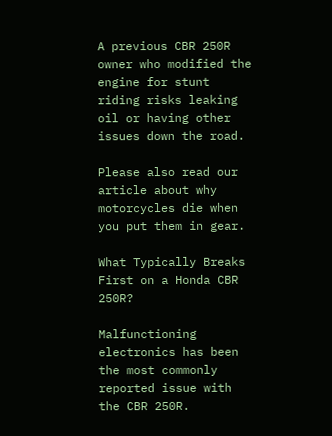A previous CBR 250R owner who modified the engine for stunt riding risks leaking oil or having other issues down the road.

Please also read our article about why motorcycles die when you put them in gear.

What Typically Breaks First on a Honda CBR 250R?

Malfunctioning electronics has been the most commonly reported issue with the CBR 250R.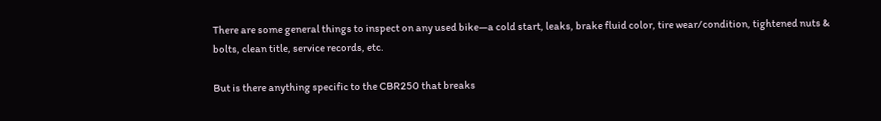There are some general things to inspect on any used bike—a cold start, leaks, brake fluid color, tire wear/condition, tightened nuts & bolts, clean title, service records, etc.

But is there anything specific to the CBR250 that breaks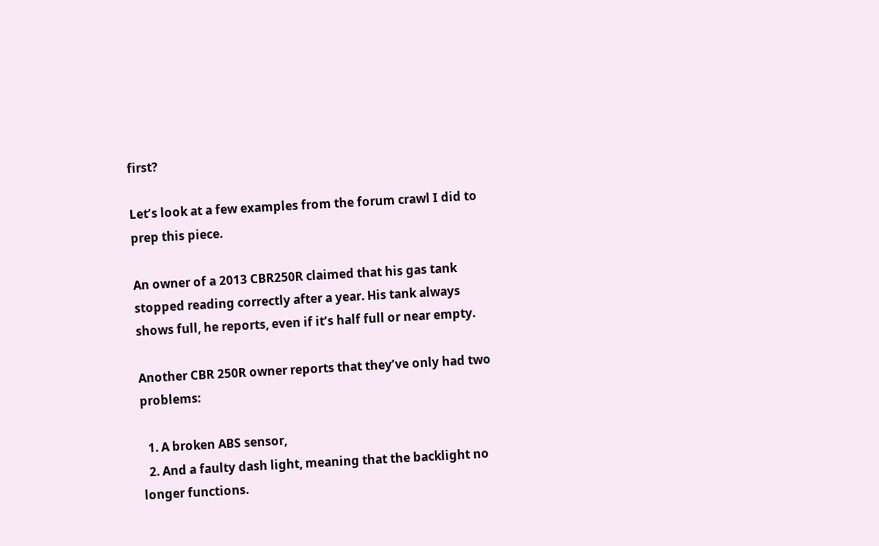first?

Let’s look at a few examples from the forum crawl I did to prep this piece.

An owner of a 2013 CBR250R claimed that his gas tank stopped reading correctly after a year. His tank always shows full, he reports, even if it’s half full or near empty.

Another CBR 250R owner reports that they’ve only had two problems:

  1. A broken ABS sensor,
  2. And a faulty dash light, meaning that the backlight no longer functions.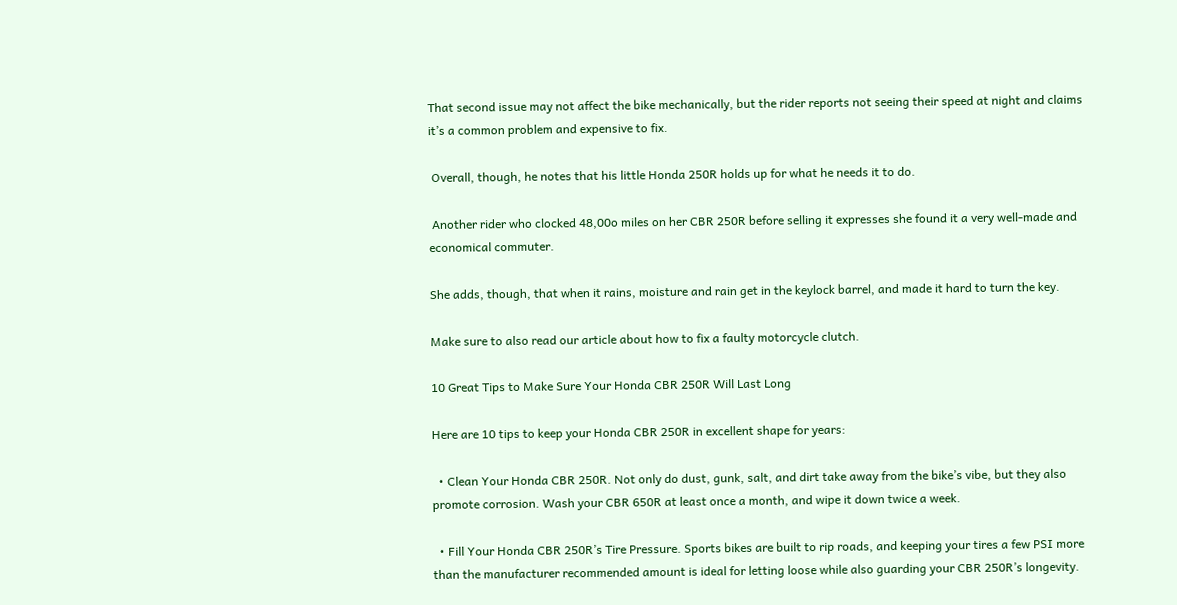That second issue may not affect the bike mechanically, but the rider reports not seeing their speed at night and claims it’s a common problem and expensive to fix.

 Overall, though, he notes that his little Honda 250R holds up for what he needs it to do.

 Another rider who clocked 48,00o miles on her CBR 250R before selling it expresses she found it a very well-made and economical commuter.

She adds, though, that when it rains, moisture and rain get in the keylock barrel, and made it hard to turn the key.

Make sure to also read our article about how to fix a faulty motorcycle clutch.

10 Great Tips to Make Sure Your Honda CBR 250R Will Last Long

Here are 10 tips to keep your Honda CBR 250R in excellent shape for years:

  • Clean Your Honda CBR 250R. Not only do dust, gunk, salt, and dirt take away from the bike’s vibe, but they also promote corrosion. Wash your CBR 650R at least once a month, and wipe it down twice a week.

  • Fill Your Honda CBR 250R’s Tire Pressure. Sports bikes are built to rip roads, and keeping your tires a few PSI more than the manufacturer recommended amount is ideal for letting loose while also guarding your CBR 250R’s longevity.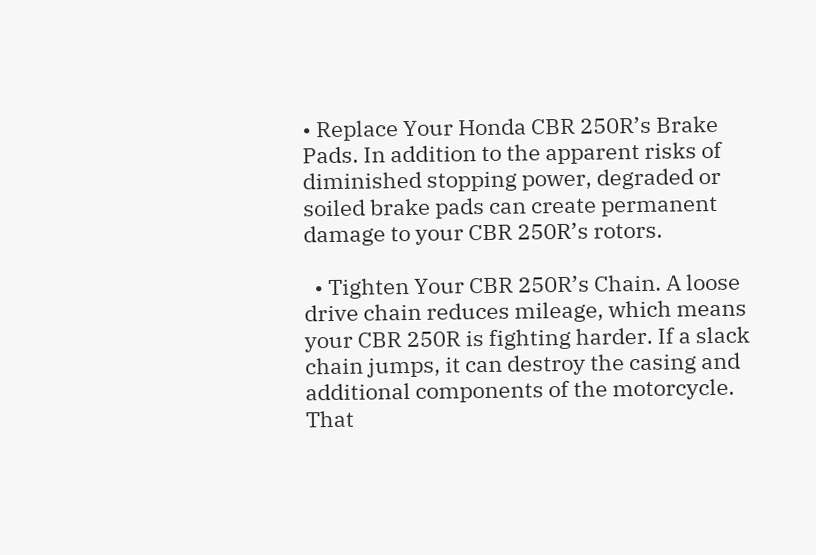• Replace Your Honda CBR 250R’s Brake Pads. In addition to the apparent risks of diminished stopping power, degraded or soiled brake pads can create permanent damage to your CBR 250R’s rotors.

  • Tighten Your CBR 250R’s Chain. A loose drive chain reduces mileage, which means your CBR 250R is fighting harder. If a slack chain jumps, it can destroy the casing and additional components of the motorcycle. That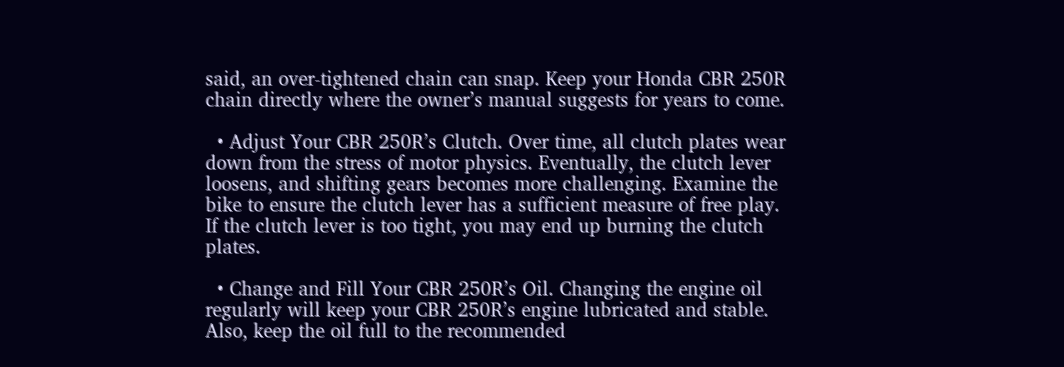said, an over-tightened chain can snap. Keep your Honda CBR 250R chain directly where the owner’s manual suggests for years to come.

  • Adjust Your CBR 250R’s Clutch. Over time, all clutch plates wear down from the stress of motor physics. Eventually, the clutch lever loosens, and shifting gears becomes more challenging. Examine the bike to ensure the clutch lever has a sufficient measure of free play. If the clutch lever is too tight, you may end up burning the clutch plates.

  • Change and Fill Your CBR 250R’s Oil. Changing the engine oil regularly will keep your CBR 250R’s engine lubricated and stable. Also, keep the oil full to the recommended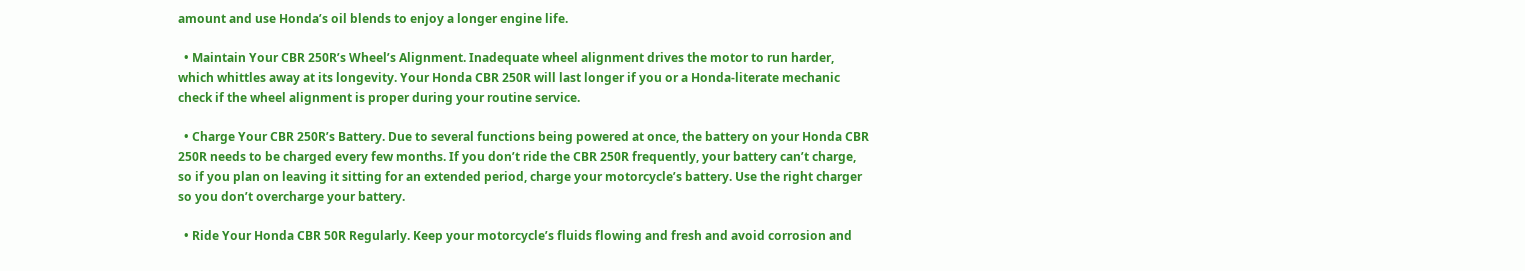amount and use Honda’s oil blends to enjoy a longer engine life.

  • Maintain Your CBR 250R’s Wheel’s Alignment. Inadequate wheel alignment drives the motor to run harder, which whittles away at its longevity. Your Honda CBR 250R will last longer if you or a Honda-literate mechanic check if the wheel alignment is proper during your routine service.

  • Charge Your CBR 250R’s Battery. Due to several functions being powered at once, the battery on your Honda CBR 250R needs to be charged every few months. If you don’t ride the CBR 250R frequently, your battery can’t charge, so if you plan on leaving it sitting for an extended period, charge your motorcycle’s battery. Use the right charger so you don’t overcharge your battery.

  • Ride Your Honda CBR 50R Regularly. Keep your motorcycle’s fluids flowing and fresh and avoid corrosion and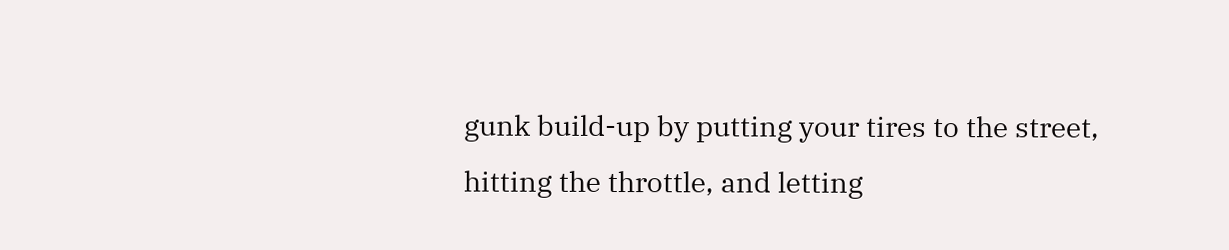gunk build-up by putting your tires to the street, hitting the throttle, and letting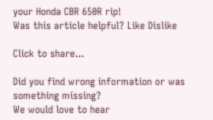your Honda CBR 650R rip!
Was this article helpful? Like Dislike

Click to share...

Did you find wrong information or was something missing?
We would love to hear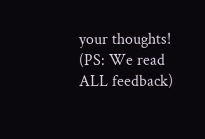your thoughts! (PS: We read ALL feedback)